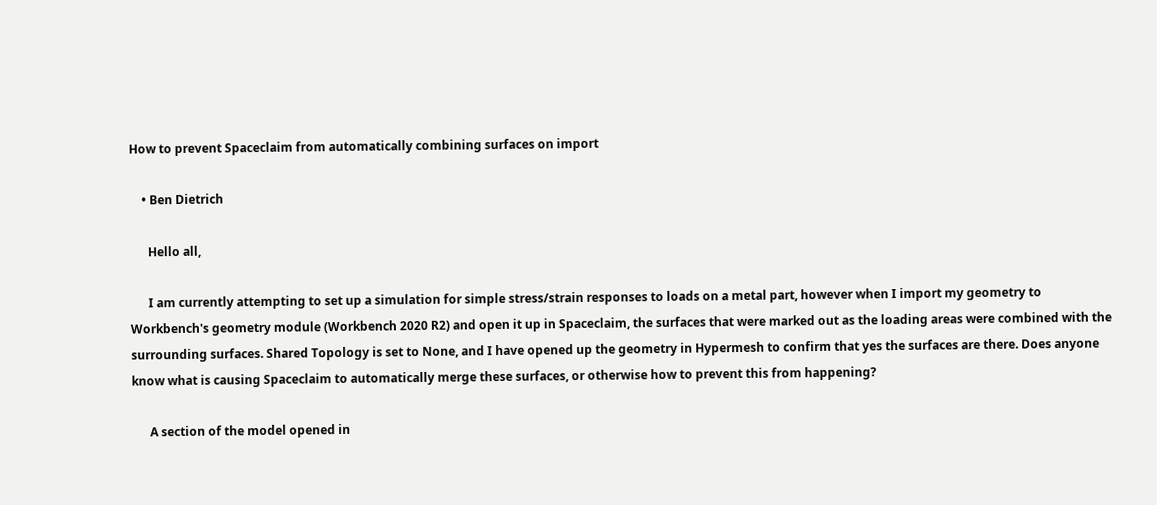How to prevent Spaceclaim from automatically combining surfaces on import

    • Ben Dietrich

      Hello all,

      I am currently attempting to set up a simulation for simple stress/strain responses to loads on a metal part, however when I import my geometry to Workbench's geometry module (Workbench 2020 R2) and open it up in Spaceclaim, the surfaces that were marked out as the loading areas were combined with the surrounding surfaces. Shared Topology is set to None, and I have opened up the geometry in Hypermesh to confirm that yes the surfaces are there. Does anyone know what is causing Spaceclaim to automatically merge these surfaces, or otherwise how to prevent this from happening?

      A section of the model opened in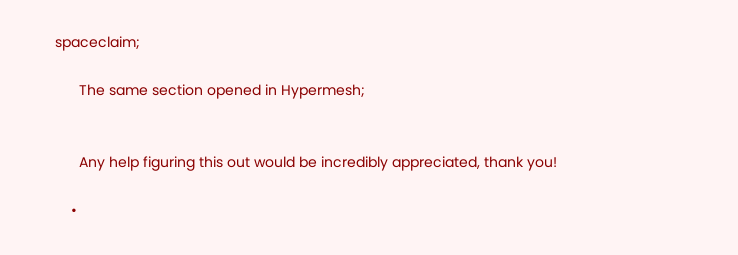spaceclaim;

      The same section opened in Hypermesh;


      Any help figuring this out would be incredibly appreciated, thank you!

    •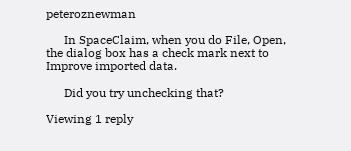peteroznewman

      In SpaceClaim, when you do File, Open, the dialog box has a check mark next to Improve imported data.

      Did you try unchecking that?

Viewing 1 reply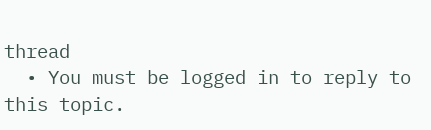thread
  • You must be logged in to reply to this topic.